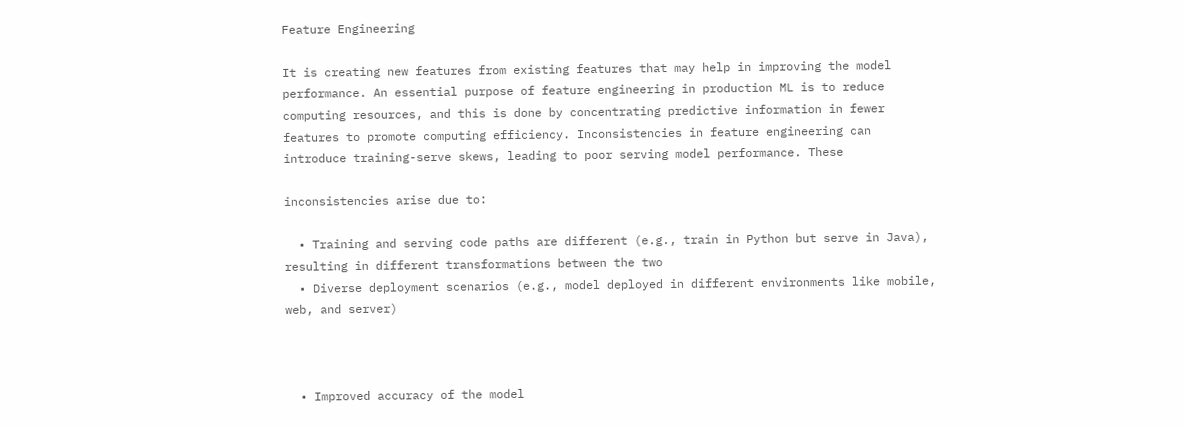Feature Engineering

It is creating new features from existing features that may help in improving the model performance. An essential purpose of feature engineering in production ML is to reduce computing resources, and this is done by concentrating predictive information in fewer features to promote computing efficiency. Inconsistencies in feature engineering can introduce training-serve skews, leading to poor serving model performance. These

inconsistencies arise due to:

  • Training and serving code paths are different (e.g., train in Python but serve in Java), resulting in different transformations between the two
  • Diverse deployment scenarios (e.g., model deployed in different environments like mobile, web, and server)



  • Improved accuracy of the model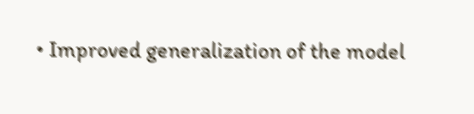• Improved generalization of the model